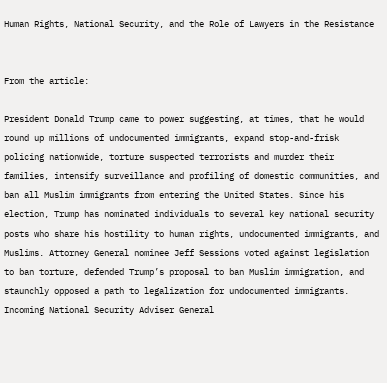Human Rights, National Security, and the Role of Lawyers in the Resistance


From the article:

President Donald Trump came to power suggesting, at times, that he would round up millions of undocumented immigrants, expand stop-and-frisk policing nationwide, torture suspected terrorists and murder their families, intensify surveillance and profiling of domestic communities, and ban all Muslim immigrants from entering the United States. Since his election, Trump has nominated individuals to several key national security posts who share his hostility to human rights, undocumented immigrants, and Muslims. Attorney General nominee Jeff Sessions voted against legislation to ban torture, defended Trump’s proposal to ban Muslim immigration, and staunchly opposed a path to legalization for undocumented immigrants. Incoming National Security Adviser General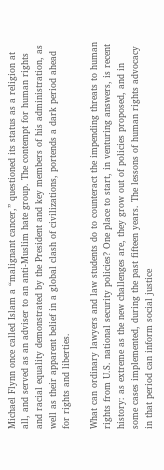Michael Flynn once called Islam a “malignant cancer,” questioned its status as a religion at all, and served as an adviser to an anti-Muslim hate group. The contempt for human rights and racial equality demonstrated by the President and key members of his administration, as well as their apparent belief in a global clash of civilizations, portends a dark period ahead for rights and liberties.

What can ordinary lawyers and law students do to counteract the impending threats to human rights from U.S. national security policies? One place to start, in venturing answers, is recent history: as extreme as the new challenges are, they grow out of policies proposed, and in some cases implemented, during the past fifteen years. The lessons of human rights advocacy in that period can inform social justice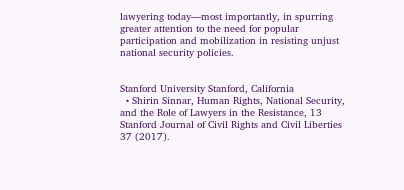lawyering today—most importantly, in spurring greater attention to the need for popular participation and mobilization in resisting unjust national security policies.


Stanford University Stanford, California
  • Shirin Sinnar, Human Rights, National Security, and the Role of Lawyers in the Resistance, 13 Stanford Journal of Civil Rights and Civil Liberties 37 (2017).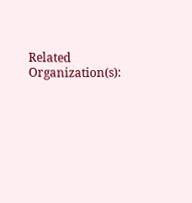Related Organization(s):